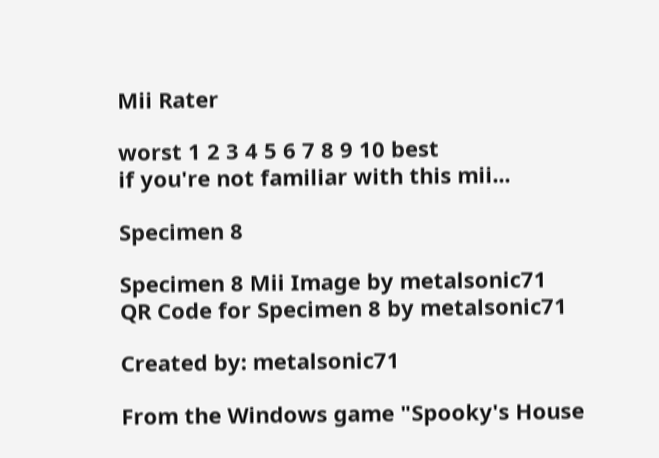Mii Rater

worst 1 2 3 4 5 6 7 8 9 10 best
if you're not familiar with this mii...

Specimen 8

Specimen 8 Mii Image by metalsonic71
QR Code for Specimen 8 by metalsonic71

Created by: metalsonic71

From the Windows game "Spooky's House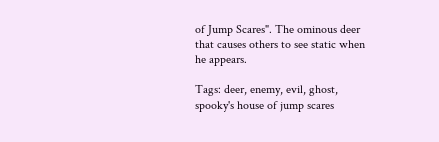of Jump Scares". The ominous deer that causes others to see static when he appears.

Tags: deer, enemy, evil, ghost, spooky's house of jump scares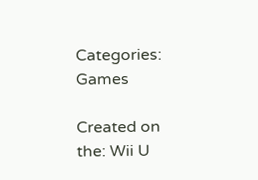Categories: Games

Created on the: Wii U